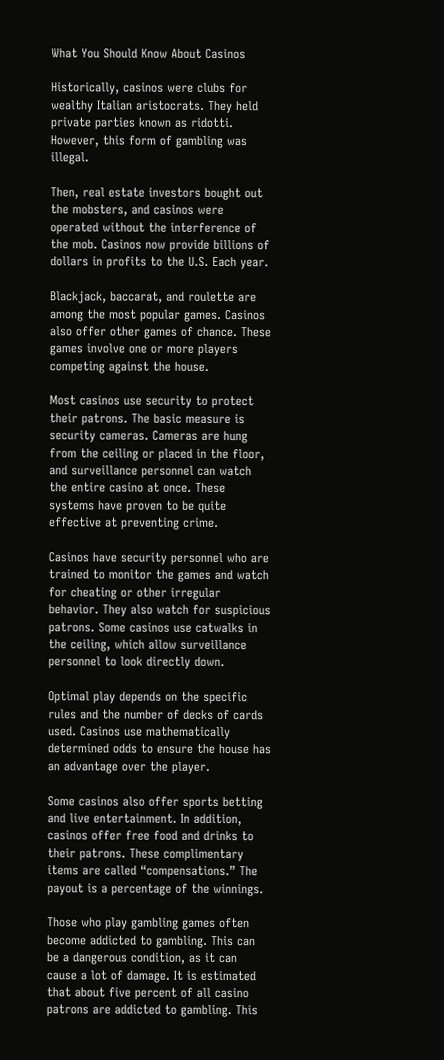What You Should Know About Casinos

Historically, casinos were clubs for wealthy Italian aristocrats. They held private parties known as ridotti. However, this form of gambling was illegal.

Then, real estate investors bought out the mobsters, and casinos were operated without the interference of the mob. Casinos now provide billions of dollars in profits to the U.S. Each year.

Blackjack, baccarat, and roulette are among the most popular games. Casinos also offer other games of chance. These games involve one or more players competing against the house.

Most casinos use security to protect their patrons. The basic measure is security cameras. Cameras are hung from the ceiling or placed in the floor, and surveillance personnel can watch the entire casino at once. These systems have proven to be quite effective at preventing crime.

Casinos have security personnel who are trained to monitor the games and watch for cheating or other irregular behavior. They also watch for suspicious patrons. Some casinos use catwalks in the ceiling, which allow surveillance personnel to look directly down.

Optimal play depends on the specific rules and the number of decks of cards used. Casinos use mathematically determined odds to ensure the house has an advantage over the player.

Some casinos also offer sports betting and live entertainment. In addition, casinos offer free food and drinks to their patrons. These complimentary items are called “compensations.” The payout is a percentage of the winnings.

Those who play gambling games often become addicted to gambling. This can be a dangerous condition, as it can cause a lot of damage. It is estimated that about five percent of all casino patrons are addicted to gambling. This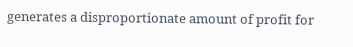generates a disproportionate amount of profit for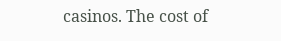casinos. The cost of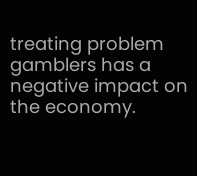treating problem gamblers has a negative impact on the economy.